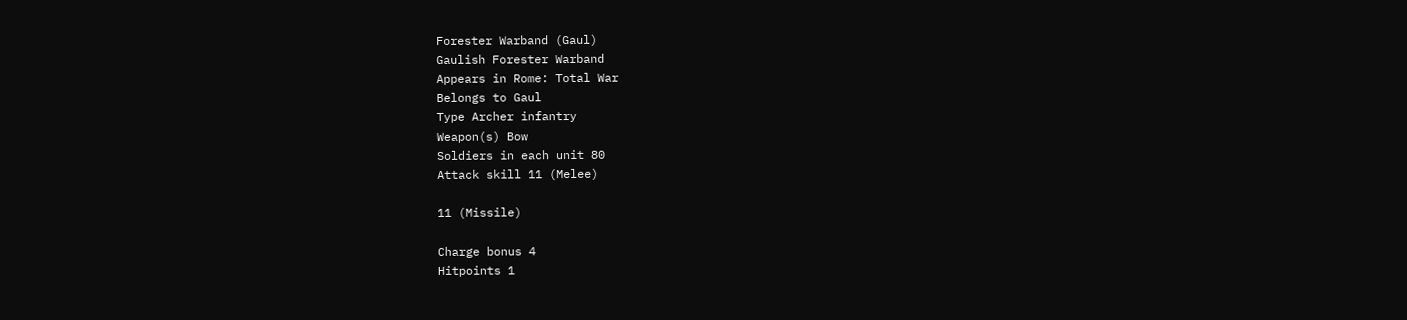Forester Warband (Gaul)
Gaulish Forester Warband
Appears in Rome: Total War
Belongs to Gaul
Type Archer infantry
Weapon(s) Bow
Soldiers in each unit 80
Attack skill 11 (Melee)

11 (Missile)

Charge bonus 4
Hitpoints 1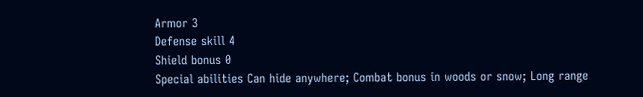Armor 3
Defense skill 4
Shield bonus 0
Special abilities Can hide anywhere; Combat bonus in woods or snow; Long range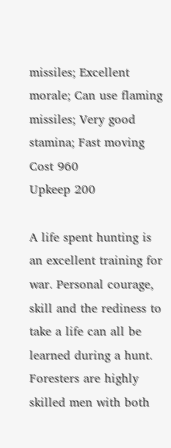missiles; Excellent morale; Can use flaming missiles; Very good stamina; Fast moving
Cost 960
Upkeep 200

A life spent hunting is an excellent training for war. Personal courage, skill and the rediness to take a life can all be learned during a hunt. Foresters are highly skilled men with both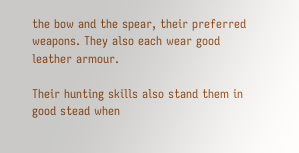the bow and the spear, their preferred weapons. They also each wear good leather armour.

Their hunting skills also stand them in good stead when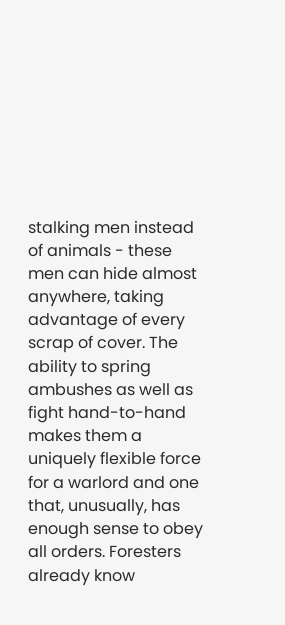stalking men instead of animals - these men can hide almost anywhere, taking advantage of every scrap of cover. The ability to spring ambushes as well as fight hand-to-hand makes them a uniquely flexible force for a warlord and one that, unusually, has enough sense to obey all orders. Foresters already know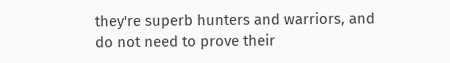they're superb hunters and warriors, and do not need to prove their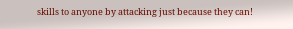skills to anyone by attacking just because they can!